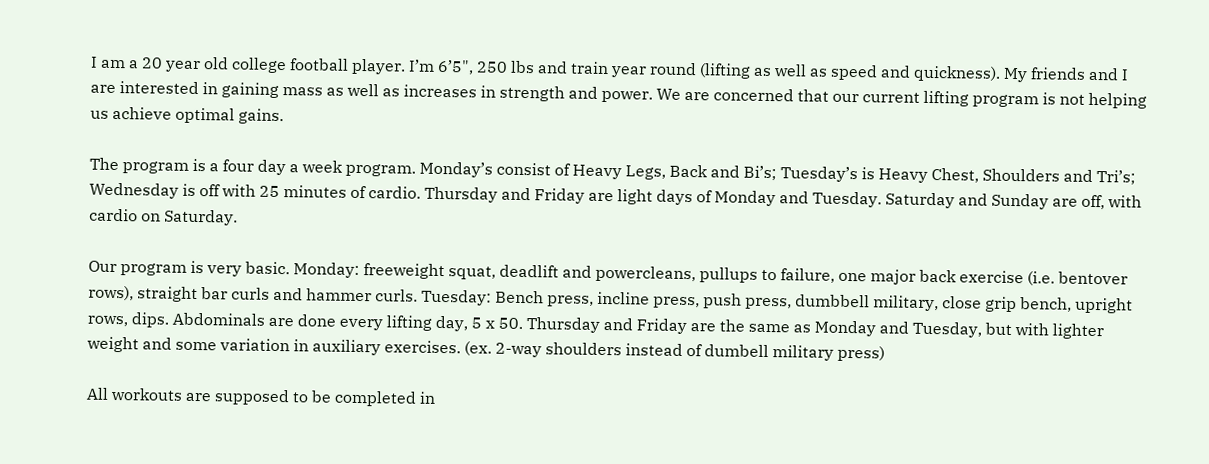I am a 20 year old college football player. I’m 6’5", 250 lbs and train year round (lifting as well as speed and quickness). My friends and I are interested in gaining mass as well as increases in strength and power. We are concerned that our current lifting program is not helping us achieve optimal gains.

The program is a four day a week program. Monday’s consist of Heavy Legs, Back and Bi’s; Tuesday’s is Heavy Chest, Shoulders and Tri’s; Wednesday is off with 25 minutes of cardio. Thursday and Friday are light days of Monday and Tuesday. Saturday and Sunday are off, with cardio on Saturday.

Our program is very basic. Monday: freeweight squat, deadlift and powercleans, pullups to failure, one major back exercise (i.e. bentover rows), straight bar curls and hammer curls. Tuesday: Bench press, incline press, push press, dumbbell military, close grip bench, upright rows, dips. Abdominals are done every lifting day, 5 x 50. Thursday and Friday are the same as Monday and Tuesday, but with lighter weight and some variation in auxiliary exercises. (ex. 2-way shoulders instead of dumbell military press)

All workouts are supposed to be completed in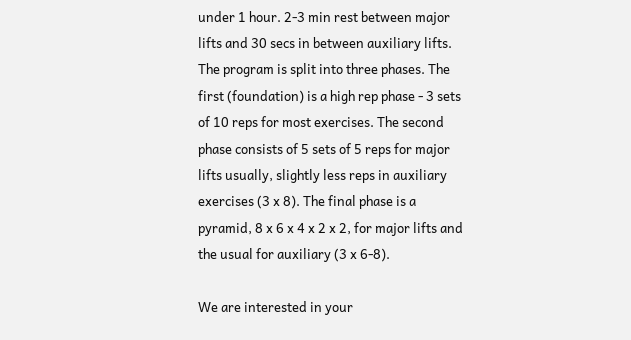under 1 hour. 2-3 min rest between major lifts and 30 secs in between auxiliary lifts. The program is split into three phases. The first (foundation) is a high rep phase - 3 sets of 10 reps for most exercises. The second phase consists of 5 sets of 5 reps for major lifts usually, slightly less reps in auxiliary exercises (3 x 8). The final phase is a pyramid, 8 x 6 x 4 x 2 x 2, for major lifts and the usual for auxiliary (3 x 6-8).

We are interested in your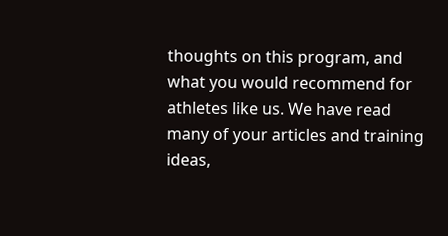thoughts on this program, and what you would recommend for athletes like us. We have read many of your articles and training ideas,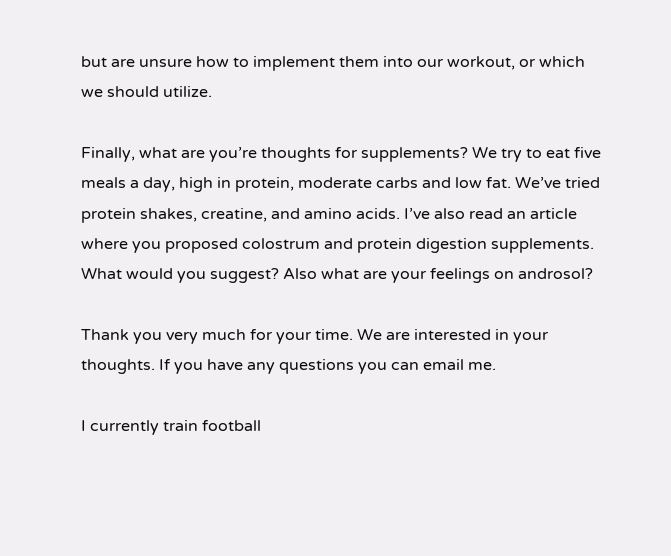but are unsure how to implement them into our workout, or which we should utilize.

Finally, what are you’re thoughts for supplements? We try to eat five meals a day, high in protein, moderate carbs and low fat. We’ve tried protein shakes, creatine, and amino acids. I’ve also read an article where you proposed colostrum and protein digestion supplements. What would you suggest? Also what are your feelings on androsol?

Thank you very much for your time. We are interested in your thoughts. If you have any questions you can email me.

I currently train football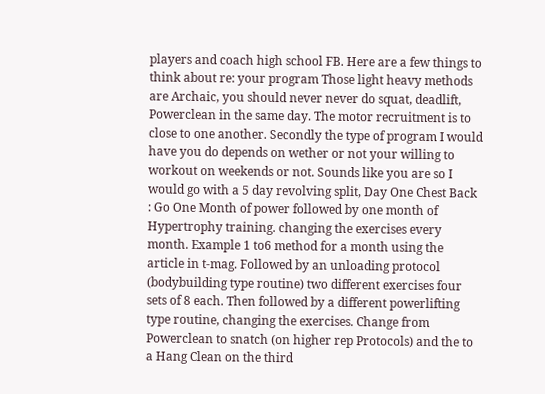players and coach high school FB. Here are a few things to think about re: your program Those light heavy methods are Archaic, you should never never do squat, deadlift, Powerclean in the same day. The motor recruitment is to close to one another. Secondly the type of program I would have you do depends on wether or not your willing to workout on weekends or not. Sounds like you are so I would go with a 5 day revolving split, Day One Chest Back : Go One Month of power followed by one month of Hypertrophy training. changing the exercises every month. Example 1 to6 method for a month using the article in t-mag. Followed by an unloading protocol (bodybuilding type routine) two different exercises four sets of 8 each. Then followed by a different powerlifting type routine, changing the exercises. Change from Powerclean to snatch (on higher rep Protocols) and the to a Hang Clean on the third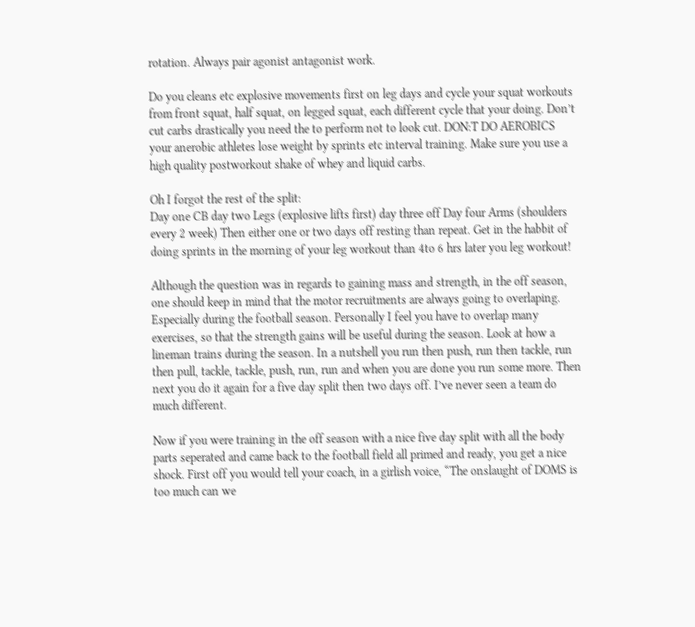rotation. Always pair agonist antagonist work.

Do you cleans etc explosive movements first on leg days and cycle your squat workouts from front squat, half squat, on legged squat, each different cycle that your doing. Don’t cut carbs drastically you need the to perform not to look cut. DON:T DO AEROBICS your anerobic athletes lose weight by sprints etc interval training. Make sure you use a high quality postworkout shake of whey and liquid carbs.

Oh I forgot the rest of the split:
Day one CB day two Legs (explosive lifts first) day three off Day four Arms (shoulders every 2 week) Then either one or two days off resting than repeat. Get in the habbit of doing sprints in the morning of your leg workout than 4to 6 hrs later you leg workout!

Although the question was in regards to gaining mass and strength, in the off season, one should keep in mind that the motor recruitments are always going to overlaping. Especially during the football season. Personally I feel you have to overlap many exercises, so that the strength gains will be useful during the season. Look at how a lineman trains during the season. In a nutshell you run then push, run then tackle, run then pull, tackle, tackle, push, run, run and when you are done you run some more. Then next you do it again for a five day split then two days off. I’ve never seen a team do much different.

Now if you were training in the off season with a nice five day split with all the body parts seperated and came back to the football field all primed and ready, you get a nice shock. First off you would tell your coach, in a girlish voice, “The onslaught of DOMS is too much can we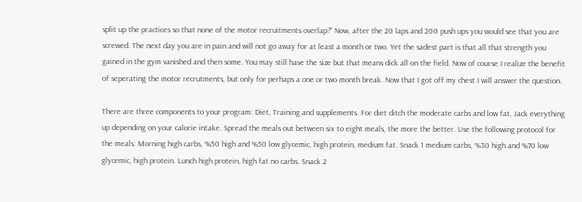split up the practices so that none of the motor recruitments overlap?” Now, after the 20 laps and 200 push ups you would see that you are screwed. The next day you are in pain and will not go away for at least a month or two. Yet the sadest part is that all that strength you gained in the gym vanished and then some. You may still have the size but that means dick all on the field. Now of course I realize the benefit of seperating the motor recrutments, but only for perhaps a one or two month break. Now that I got off my chest I will answer the question.

There are three components to your program: Diet, Training and supplements. For diet ditch the moderate carbs and low fat, Jack everything up depending on your calorie intake. Spread the meals out between six to eight meals, the more the better. Use the following protocol for the meals: Morning high carbs, %50 high and %50 low glycemic, high protein, medium fat. Snack 1 medium carbs, %30 high and %70 low glycemic, high protein. Lunch high protein, high fat no carbs. Snack 2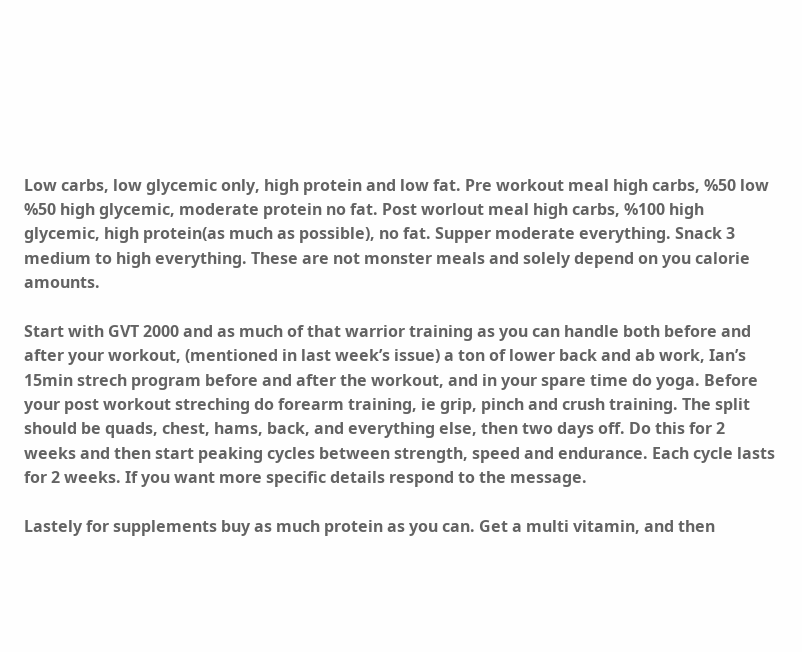Low carbs, low glycemic only, high protein and low fat. Pre workout meal high carbs, %50 low %50 high glycemic, moderate protein no fat. Post worlout meal high carbs, %100 high glycemic, high protein(as much as possible), no fat. Supper moderate everything. Snack 3 medium to high everything. These are not monster meals and solely depend on you calorie amounts.

Start with GVT 2000 and as much of that warrior training as you can handle both before and after your workout, (mentioned in last week’s issue) a ton of lower back and ab work, Ian’s 15min strech program before and after the workout, and in your spare time do yoga. Before your post workout streching do forearm training, ie grip, pinch and crush training. The split should be quads, chest, hams, back, and everything else, then two days off. Do this for 2 weeks and then start peaking cycles between strength, speed and endurance. Each cycle lasts for 2 weeks. If you want more specific details respond to the message.

Lastely for supplements buy as much protein as you can. Get a multi vitamin, and then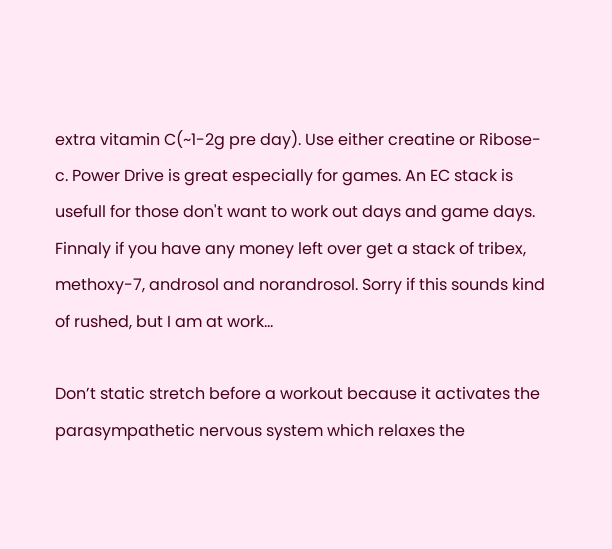extra vitamin C(~1-2g pre day). Use either creatine or Ribose-c. Power Drive is great especially for games. An EC stack is usefull for those don't want to work out days and game days. Finnaly if you have any money left over get a stack of tribex, methoxy-7, androsol and norandrosol. Sorry if this sounds kind of rushed, but I am at work...

Don’t static stretch before a workout because it activates the parasympathetic nervous system which relaxes the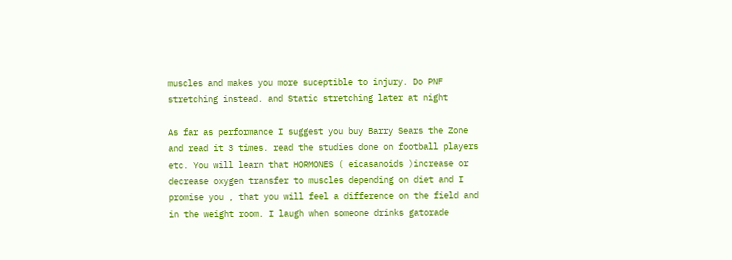muscles and makes you more suceptible to injury. Do PNF stretching instead. and Static stretching later at night

As far as performance I suggest you buy Barry Sears the Zone and read it 3 times. read the studies done on football players etc. You will learn that HORMONES ( eicasanoids )increase or decrease oxygen transfer to muscles depending on diet and I promise you , that you will feel a difference on the field and in the weight room. I laugh when someone drinks gatorade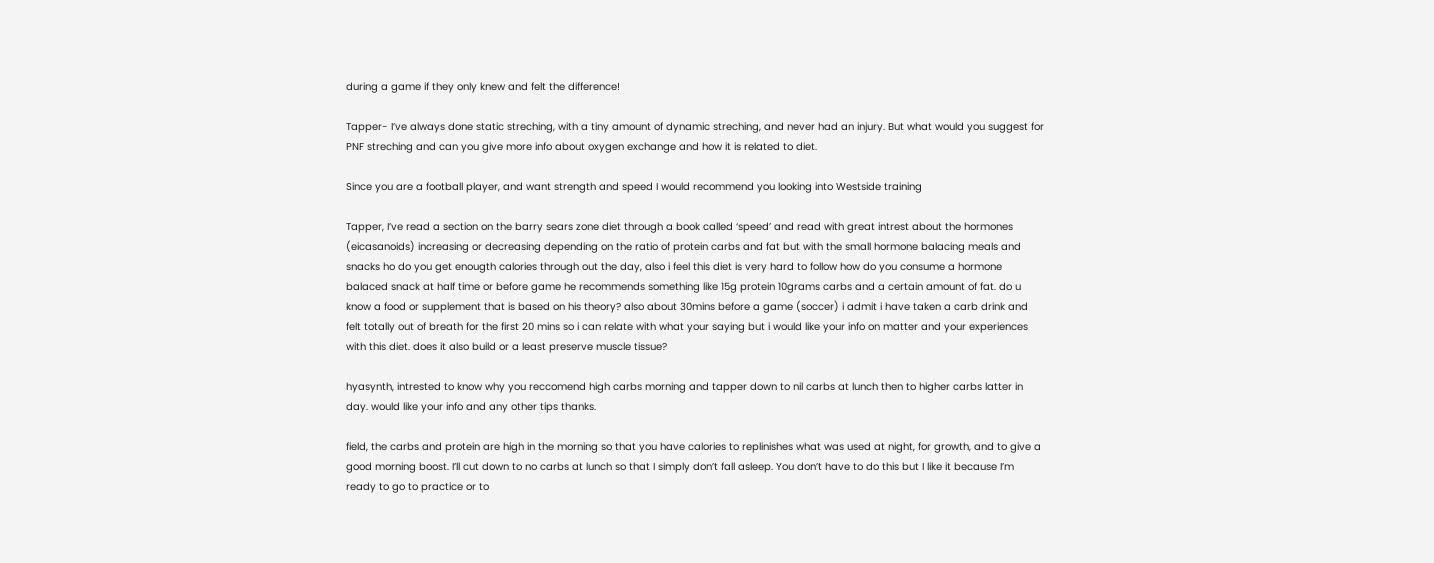during a game if they only knew and felt the difference!

Tapper- I’ve always done static streching, with a tiny amount of dynamic streching, and never had an injury. But what would you suggest for PNF streching and can you give more info about oxygen exchange and how it is related to diet.

Since you are a football player, and want strength and speed I would recommend you looking into Westside training

Tapper, I’ve read a section on the barry sears zone diet through a book called ‘speed’ and read with great intrest about the hormones (eicasanoids) increasing or decreasing depending on the ratio of protein carbs and fat but with the small hormone balacing meals and snacks ho do you get enougth calories through out the day, also i feel this diet is very hard to follow how do you consume a hormone balaced snack at half time or before game he recommends something like 15g protein 10grams carbs and a certain amount of fat. do u know a food or supplement that is based on his theory? also about 30mins before a game (soccer) i admit i have taken a carb drink and felt totally out of breath for the first 20 mins so i can relate with what your saying but i would like your info on matter and your experiences with this diet. does it also build or a least preserve muscle tissue?

hyasynth, intrested to know why you reccomend high carbs morning and tapper down to nil carbs at lunch then to higher carbs latter in day. would like your info and any other tips thanks.

field, the carbs and protein are high in the morning so that you have calories to replinishes what was used at night, for growth, and to give a good morning boost. I’ll cut down to no carbs at lunch so that I simply don’t fall asleep. You don’t have to do this but I like it because I’m ready to go to practice or to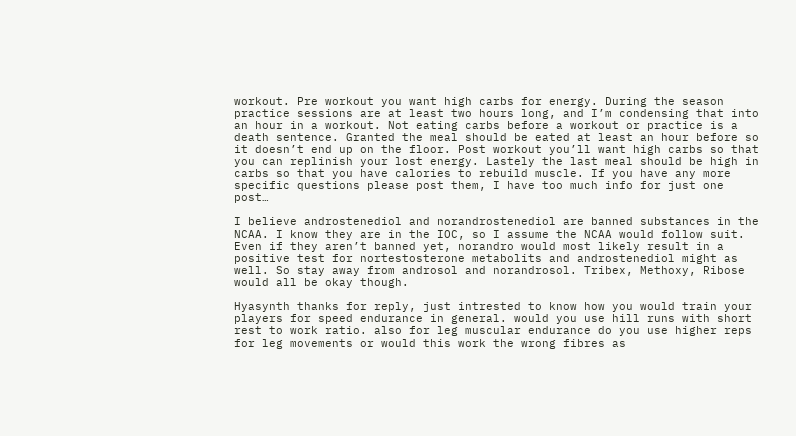workout. Pre workout you want high carbs for energy. During the season practice sessions are at least two hours long, and I’m condensing that into an hour in a workout. Not eating carbs before a workout or practice is a death sentence. Granted the meal should be eated at least an hour before so it doesn’t end up on the floor. Post workout you’ll want high carbs so that you can replinish your lost energy. Lastely the last meal should be high in carbs so that you have calories to rebuild muscle. If you have any more specific questions please post them, I have too much info for just one post…

I believe androstenediol and norandrostenediol are banned substances in the NCAA. I know they are in the IOC, so I assume the NCAA would follow suit. Even if they aren’t banned yet, norandro would most likely result in a positive test for nortestosterone metabolits and androstenediol might as well. So stay away from androsol and norandrosol. Tribex, Methoxy, Ribose would all be okay though.

Hyasynth thanks for reply, just intrested to know how you would train your players for speed endurance in general. would you use hill runs with short rest to work ratio. also for leg muscular endurance do you use higher reps for leg movements or would this work the wrong fibres as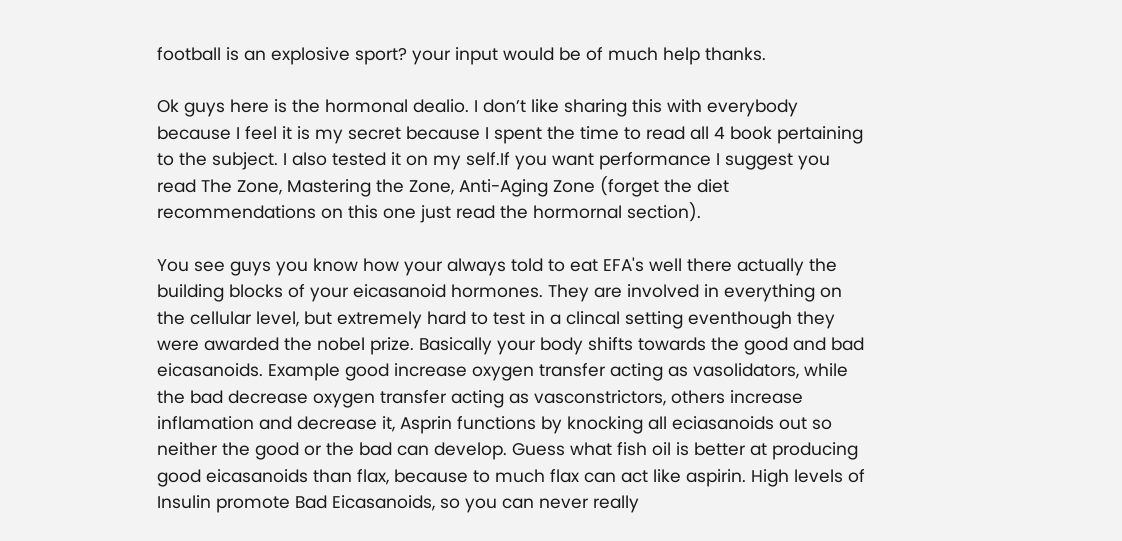football is an explosive sport? your input would be of much help thanks.

Ok guys here is the hormonal dealio. I don’t like sharing this with everybody because I feel it is my secret because I spent the time to read all 4 book pertaining to the subject. I also tested it on my self.If you want performance I suggest you read The Zone, Mastering the Zone, Anti-Aging Zone (forget the diet recommendations on this one just read the hormornal section).

You see guys you know how your always told to eat EFA's well there actually the building blocks of your eicasanoid hormones. They are involved in everything on the cellular level, but extremely hard to test in a clincal setting eventhough they were awarded the nobel prize. Basically your body shifts towards the good and bad eicasanoids. Example good increase oxygen transfer acting as vasolidators, while the bad decrease oxygen transfer acting as vasconstrictors, others increase inflamation and decrease it, Asprin functions by knocking all eciasanoids out so neither the good or the bad can develop. Guess what fish oil is better at producing good eicasanoids than flax, because to much flax can act like aspirin. High levels of Insulin promote Bad Eicasanoids, so you can never really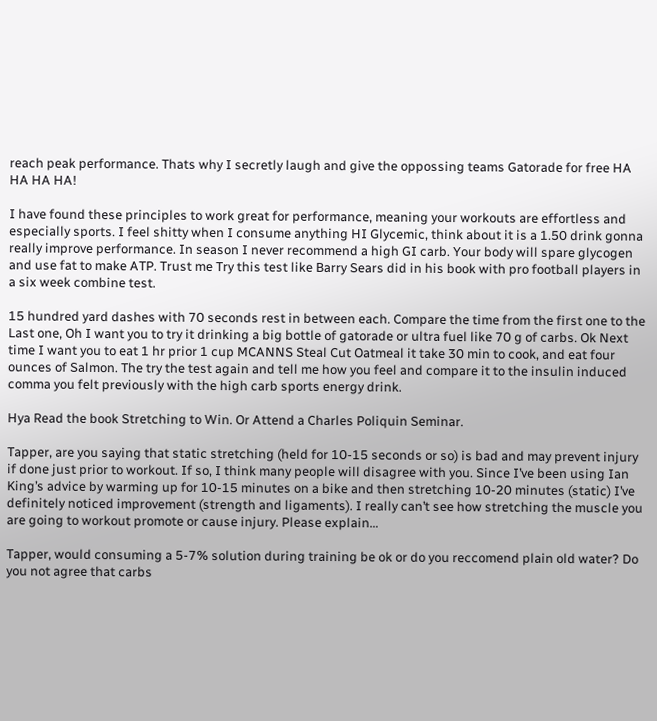reach peak performance. Thats why I secretly laugh and give the oppossing teams Gatorade for free HA HA HA HA!

I have found these principles to work great for performance, meaning your workouts are effortless and especially sports. I feel shitty when I consume anything HI Glycemic, think about it is a 1.50 drink gonna really improve performance. In season I never recommend a high GI carb. Your body will spare glycogen and use fat to make ATP. Trust me Try this test like Barry Sears did in his book with pro football players in a six week combine test.

15 hundred yard dashes with 70 seconds rest in between each. Compare the time from the first one to the Last one, Oh I want you to try it drinking a big bottle of gatorade or ultra fuel like 70 g of carbs. Ok Next time I want you to eat 1 hr prior 1 cup MCANNS Steal Cut Oatmeal it take 30 min to cook, and eat four ounces of Salmon. The try the test again and tell me how you feel and compare it to the insulin induced comma you felt previously with the high carb sports energy drink.

Hya Read the book Stretching to Win. Or Attend a Charles Poliquin Seminar.

Tapper, are you saying that static stretching (held for 10-15 seconds or so) is bad and may prevent injury if done just prior to workout. If so, I think many people will disagree with you. Since I’ve been using Ian King’s advice by warming up for 10-15 minutes on a bike and then stretching 10-20 minutes (static) I’ve definitely noticed improvement (strength and ligaments). I really can’t see how stretching the muscle you are going to workout promote or cause injury. Please explain…

Tapper, would consuming a 5-7% solution during training be ok or do you reccomend plain old water? Do you not agree that carbs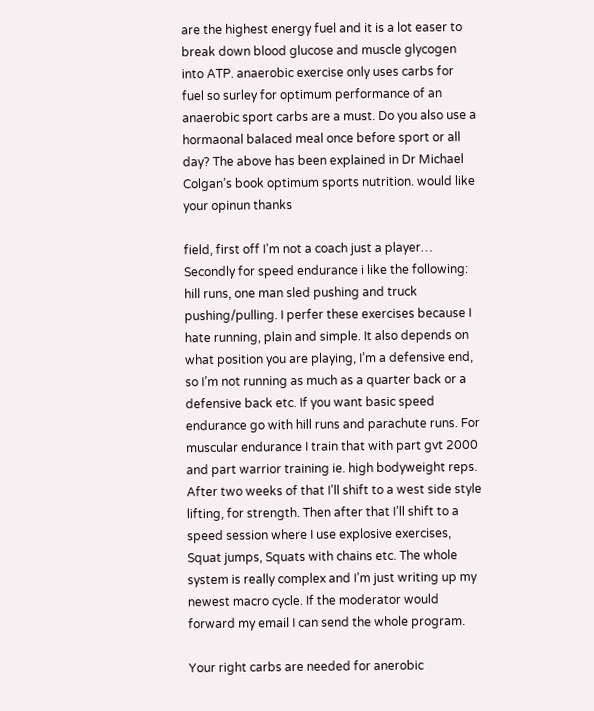are the highest energy fuel and it is a lot easer to break down blood glucose and muscle glycogen into ATP. anaerobic exercise only uses carbs for fuel so surley for optimum performance of an anaerobic sport carbs are a must. Do you also use a hormaonal balaced meal once before sport or all day? The above has been explained in Dr Michael Colgan’s book optimum sports nutrition. would like your opinun thanks

field, first off I’m not a coach just a player… Secondly for speed endurance i like the following: hill runs, one man sled pushing and truck pushing/pulling. I perfer these exercises because I hate running, plain and simple. It also depends on what position you are playing, I’m a defensive end, so I’m not running as much as a quarter back or a defensive back etc. If you want basic speed endurance go with hill runs and parachute runs. For muscular endurance I train that with part gvt 2000 and part warrior training ie. high bodyweight reps. After two weeks of that I’ll shift to a west side style lifting, for strength. Then after that I’ll shift to a speed session where I use explosive exercises, Squat jumps, Squats with chains etc. The whole system is really complex and I’m just writing up my newest macro cycle. If the moderator would forward my email I can send the whole program.

Your right carbs are needed for anerobic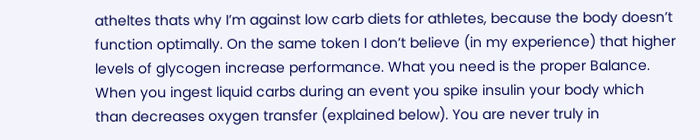atheltes thats why I’m against low carb diets for athletes, because the body doesn’t function optimally. On the same token I don’t believe (in my experience) that higher levels of glycogen increase performance. What you need is the proper Balance. When you ingest liquid carbs during an event you spike insulin your body which than decreases oxygen transfer (explained below). You are never truly in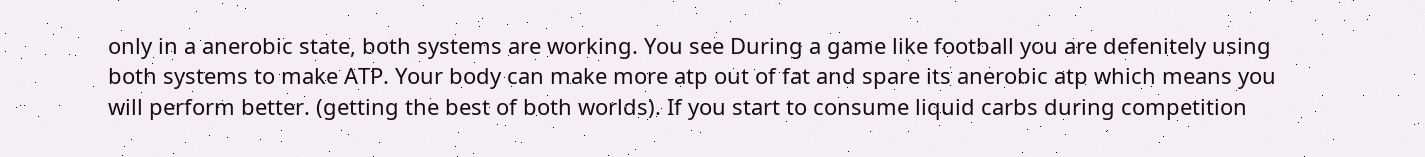only in a anerobic state, both systems are working. You see During a game like football you are defenitely using both systems to make ATP. Your body can make more atp out of fat and spare its anerobic atp which means you will perform better. (getting the best of both worlds). If you start to consume liquid carbs during competition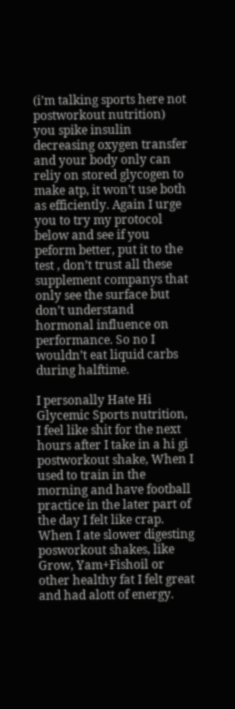(i’m talking sports here not postworkout nutrition) you spike insulin decreasing oxygen transfer and your body only can reliy on stored glycogen to make atp, it won’t use both as efficiently. Again I urge you to try my protocol below and see if you peform better, put it to the test , don’t trust all these supplement companys that only see the surface but don’t understand hormonal influence on performance. So no I wouldn’t eat liquid carbs during halftime.

I personally Hate Hi Glycemic Sports nutrition, I feel like shit for the next hours after I take in a hi gi postworkout shake, When I used to train in the morning and have football practice in the later part of the day I felt like crap. When I ate slower digesting posworkout shakes, like Grow, Yam+Fishoil or other healthy fat I felt great and had alott of energy.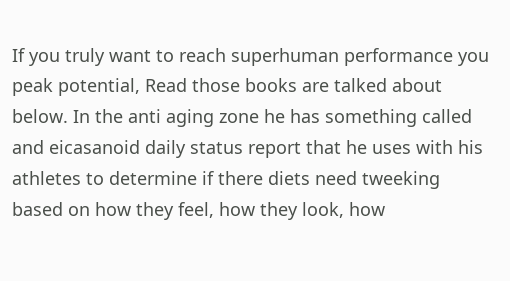If you truly want to reach superhuman performance you peak potential, Read those books are talked about below. In the anti aging zone he has something called and eicasanoid daily status report that he uses with his athletes to determine if there diets need tweeking based on how they feel, how they look, how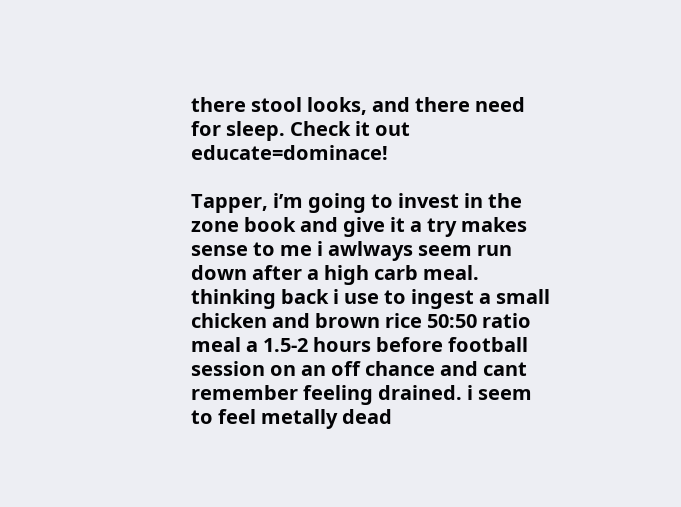there stool looks, and there need for sleep. Check it out educate=dominace!

Tapper, i’m going to invest in the zone book and give it a try makes sense to me i awlways seem run down after a high carb meal. thinking back i use to ingest a small chicken and brown rice 50:50 ratio meal a 1.5-2 hours before football session on an off chance and cant remember feeling drained. i seem to feel metally dead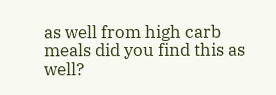as well from high carb meals did you find this as well?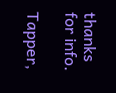thanks for info.

Tapper,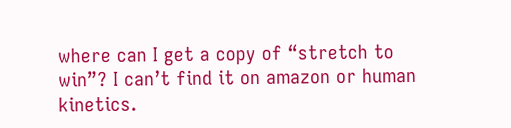where can I get a copy of “stretch to win”? I can’t find it on amazon or human kinetics.